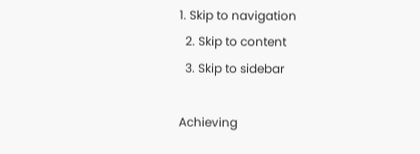1. Skip to navigation
  2. Skip to content
  3. Skip to sidebar

Achieving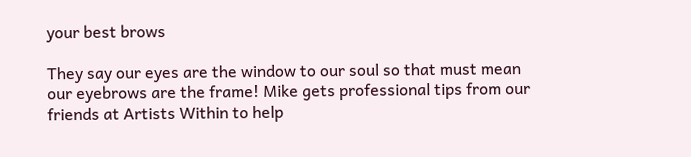your best brows

They say our eyes are the window to our soul so that must mean our eyebrows are the frame! Mike gets professional tips from our friends at Artists Within to help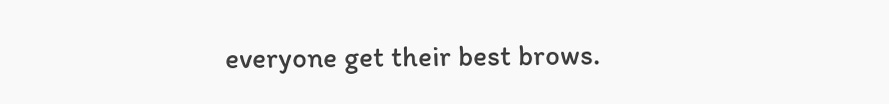everyone get their best brows.